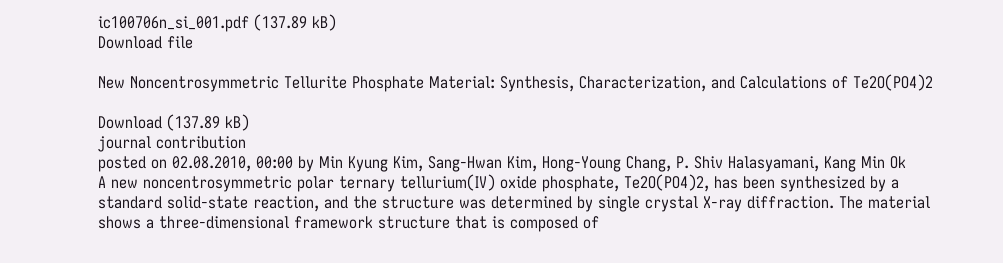ic100706n_si_001.pdf (137.89 kB)
Download file

New Noncentrosymmetric Tellurite Phosphate Material: Synthesis, Characterization, and Calculations of Te2O(PO4)2

Download (137.89 kB)
journal contribution
posted on 02.08.2010, 00:00 by Min Kyung Kim, Sang-Hwan Kim, Hong-Young Chang, P. Shiv Halasyamani, Kang Min Ok
A new noncentrosymmetric polar ternary tellurium(IV) oxide phosphate, Te2O(PO4)2, has been synthesized by a standard solid-state reaction, and the structure was determined by single crystal X-ray diffraction. The material shows a three-dimensional framework structure that is composed of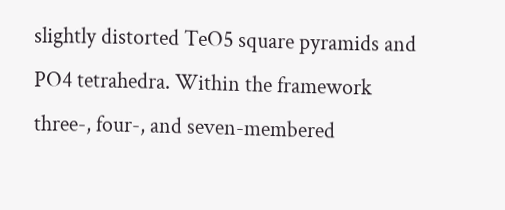slightly distorted TeO5 square pyramids and PO4 tetrahedra. Within the framework three-, four-, and seven-membered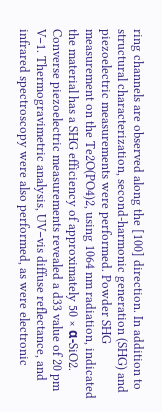ring channels are observed along the [100] direction. In addition to structural characterization, second-harmonic generation (SHG) and piezoelectric measurements were performed. Powder SHG measurement on the Te2O(PO4)2, using 1064 nm radiation, indicated the material has a SHG efficiency of approximately 50 × α-SiO2. Converse piezoelectric measurements revealed a d33 value of 20 pm V−1. Thermogravimetric analysis, UV−vis diffuse reflectance, and infrared spectroscopy were also performed, as were electronic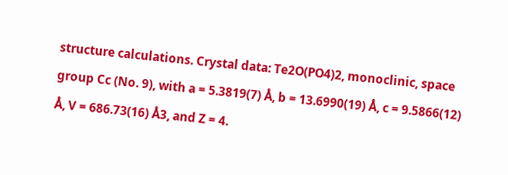structure calculations. Crystal data: Te2O(PO4)2, monoclinic, space group Cc (No. 9), with a = 5.3819(7) Å, b = 13.6990(19) Å, c = 9.5866(12) Å, V = 686.73(16) Å3, and Z = 4.